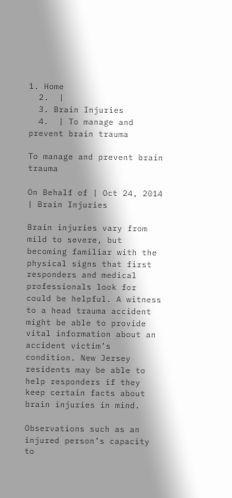1. Home
  2.  |
  3. Brain Injuries
  4.  | To manage and prevent brain trauma

To manage and prevent brain trauma

On Behalf of | Oct 24, 2014 | Brain Injuries

Brain injuries vary from mild to severe, but becoming familiar with the physical signs that first responders and medical professionals look for could be helpful. A witness to a head trauma accident might be able to provide vital information about an accident victim’s condition. New Jersey residents may be able to help responders if they keep certain facts about brain injuries in mind.

Observations such as an injured person’s capacity to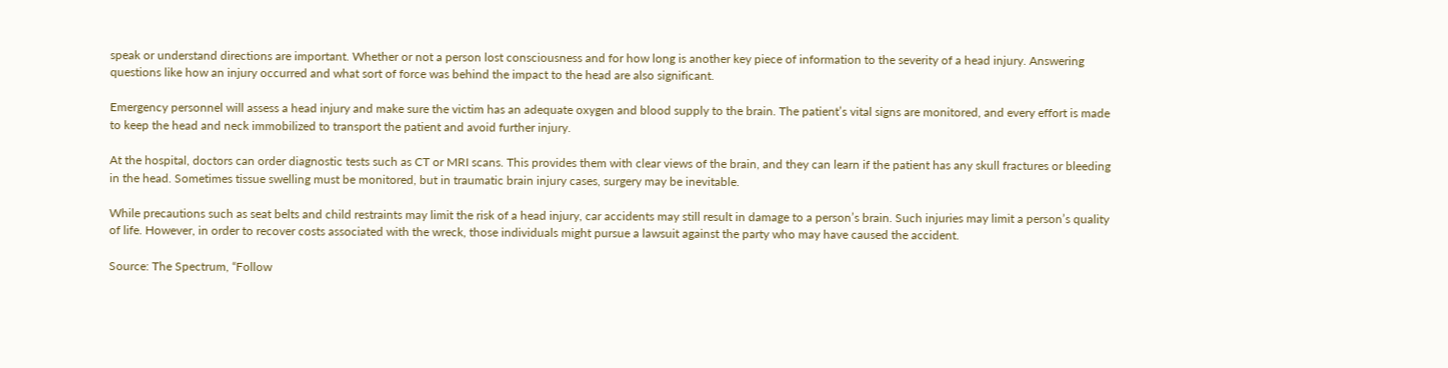speak or understand directions are important. Whether or not a person lost consciousness and for how long is another key piece of information to the severity of a head injury. Answering questions like how an injury occurred and what sort of force was behind the impact to the head are also significant.

Emergency personnel will assess a head injury and make sure the victim has an adequate oxygen and blood supply to the brain. The patient’s vital signs are monitored, and every effort is made to keep the head and neck immobilized to transport the patient and avoid further injury.

At the hospital, doctors can order diagnostic tests such as CT or MRI scans. This provides them with clear views of the brain, and they can learn if the patient has any skull fractures or bleeding in the head. Sometimes tissue swelling must be monitored, but in traumatic brain injury cases, surgery may be inevitable.

While precautions such as seat belts and child restraints may limit the risk of a head injury, car accidents may still result in damage to a person’s brain. Such injuries may limit a person’s quality of life. However, in order to recover costs associated with the wreck, those individuals might pursue a lawsuit against the party who may have caused the accident.

Source: The Spectrum, “Follow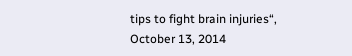tips to fight brain injuries“, October 13, 2014